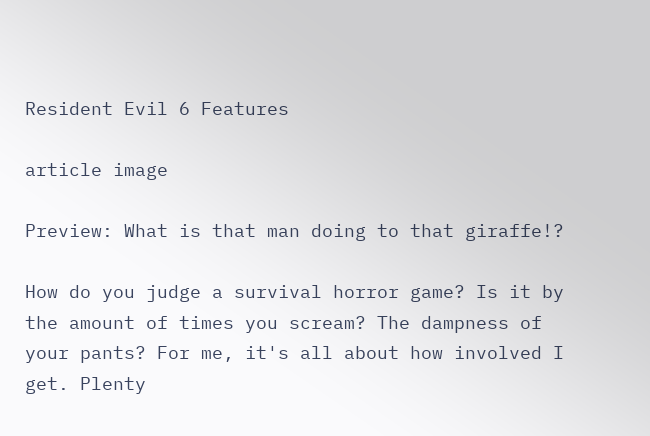Resident Evil 6 Features

article image

Preview: What is that man doing to that giraffe!?

How do you judge a survival horror game? Is it by the amount of times you scream? The dampness of your pants? For me, it's all about how involved I get. Plenty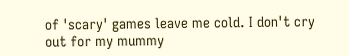of 'scary' games leave me cold. I don't cry out for my mummy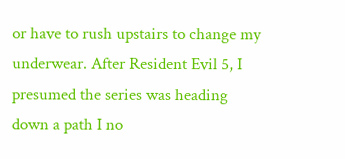or have to rush upstairs to change my underwear. After Resident Evil 5, I presumed the series was heading down a path I no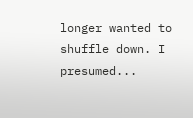longer wanted to shuffle down. I presumed...